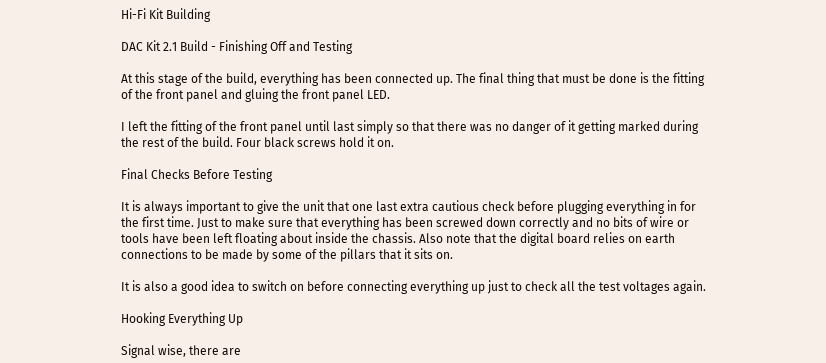Hi-Fi Kit Building

DAC Kit 2.1 Build - Finishing Off and Testing

At this stage of the build, everything has been connected up. The final thing that must be done is the fitting of the front panel and gluing the front panel LED.

I left the fitting of the front panel until last simply so that there was no danger of it getting marked during the rest of the build. Four black screws hold it on.

Final Checks Before Testing

It is always important to give the unit that one last extra cautious check before plugging everything in for the first time. Just to make sure that everything has been screwed down correctly and no bits of wire or tools have been left floating about inside the chassis. Also note that the digital board relies on earth connections to be made by some of the pillars that it sits on.

It is also a good idea to switch on before connecting everything up just to check all the test voltages again.

Hooking Everything Up

Signal wise, there are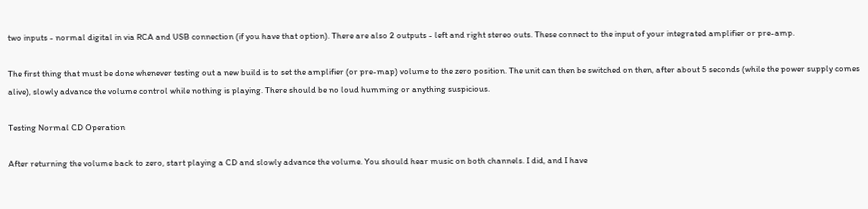two inputs - normal digital in via RCA and USB connection (if you have that option). There are also 2 outputs - left and right stereo outs. These connect to the input of your integrated amplifier or pre-amp.

The first thing that must be done whenever testing out a new build is to set the amplifier (or pre-map) volume to the zero position. The unit can then be switched on then, after about 5 seconds (while the power supply comes alive), slowly advance the volume control while nothing is playing. There should be no loud humming or anything suspicious.

Testing Normal CD Operation

After returning the volume back to zero, start playing a CD and slowly advance the volume. You should hear music on both channels. I did, and I have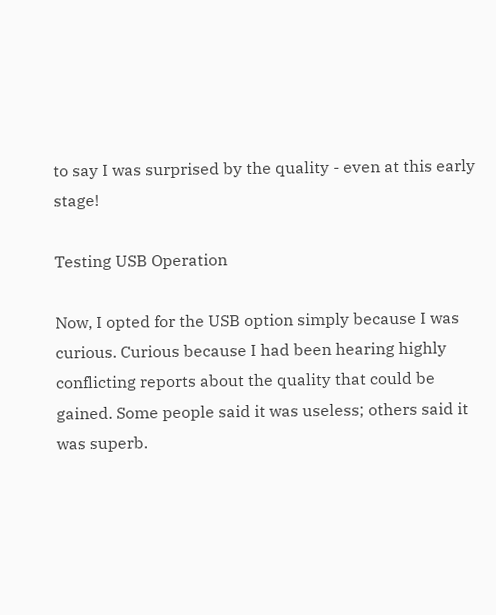to say I was surprised by the quality - even at this early stage!

Testing USB Operation

Now, I opted for the USB option simply because I was curious. Curious because I had been hearing highly conflicting reports about the quality that could be gained. Some people said it was useless; others said it was superb.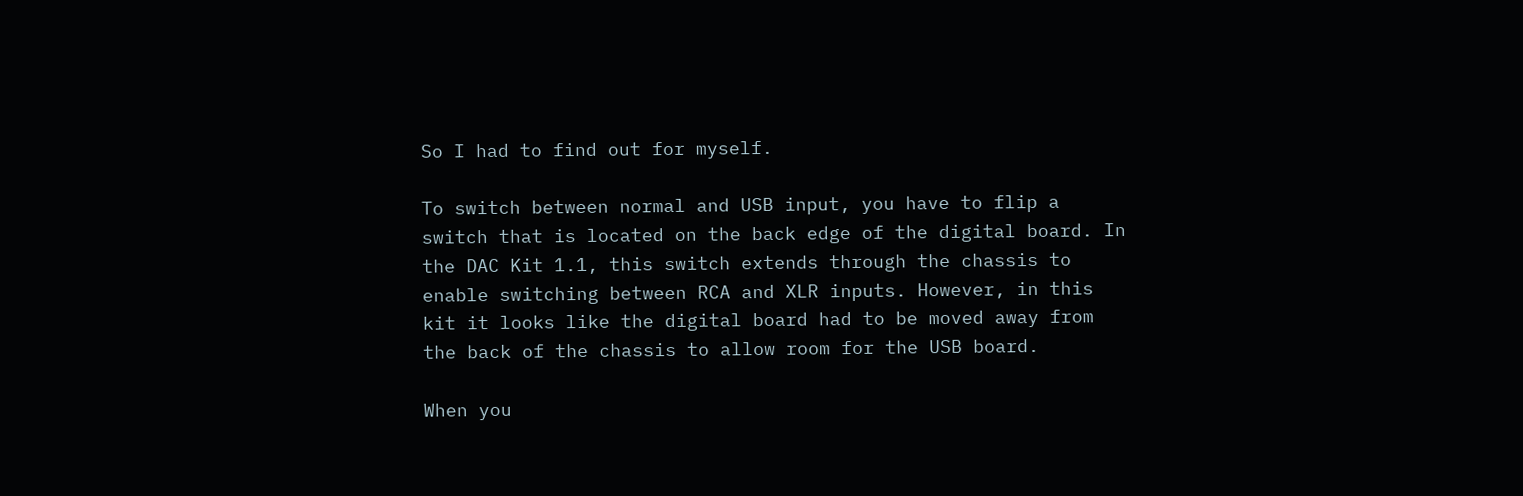So I had to find out for myself.

To switch between normal and USB input, you have to flip a switch that is located on the back edge of the digital board. In the DAC Kit 1.1, this switch extends through the chassis to enable switching between RCA and XLR inputs. However, in this kit it looks like the digital board had to be moved away from the back of the chassis to allow room for the USB board.

When you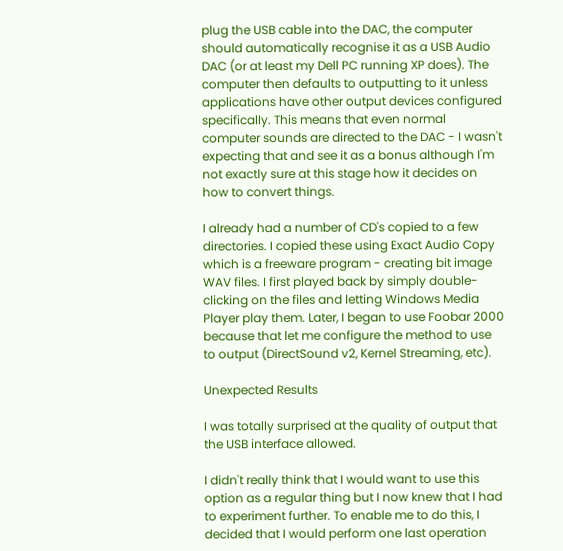plug the USB cable into the DAC, the computer should automatically recognise it as a USB Audio DAC (or at least my Dell PC running XP does). The computer then defaults to outputting to it unless applications have other output devices configured specifically. This means that even normal computer sounds are directed to the DAC - I wasn't expecting that and see it as a bonus although I'm not exactly sure at this stage how it decides on how to convert things.

I already had a number of CD's copied to a few directories. I copied these using Exact Audio Copy which is a freeware program - creating bit image WAV files. I first played back by simply double-clicking on the files and letting Windows Media Player play them. Later, I began to use Foobar 2000 because that let me configure the method to use to output (DirectSound v2, Kernel Streaming, etc).

Unexpected Results

I was totally surprised at the quality of output that the USB interface allowed.

I didn't really think that I would want to use this option as a regular thing but I now knew that I had to experiment further. To enable me to do this, I decided that I would perform one last operation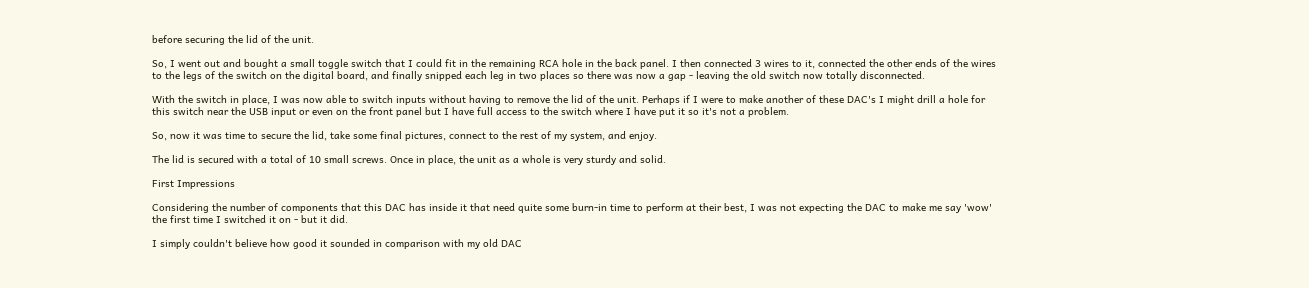before securing the lid of the unit.

So, I went out and bought a small toggle switch that I could fit in the remaining RCA hole in the back panel. I then connected 3 wires to it, connected the other ends of the wires to the legs of the switch on the digital board, and finally snipped each leg in two places so there was now a gap - leaving the old switch now totally disconnected.

With the switch in place, I was now able to switch inputs without having to remove the lid of the unit. Perhaps if I were to make another of these DAC's I might drill a hole for this switch near the USB input or even on the front panel but I have full access to the switch where I have put it so it's not a problem.

So, now it was time to secure the lid, take some final pictures, connect to the rest of my system, and enjoy.

The lid is secured with a total of 10 small screws. Once in place, the unit as a whole is very sturdy and solid.

First Impressions

Considering the number of components that this DAC has inside it that need quite some burn-in time to perform at their best, I was not expecting the DAC to make me say 'wow' the first time I switched it on - but it did.

I simply couldn't believe how good it sounded in comparison with my old DAC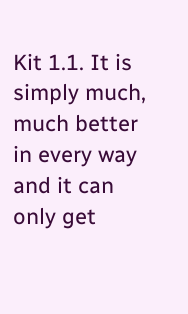Kit 1.1. It is simply much, much better in every way and it can only get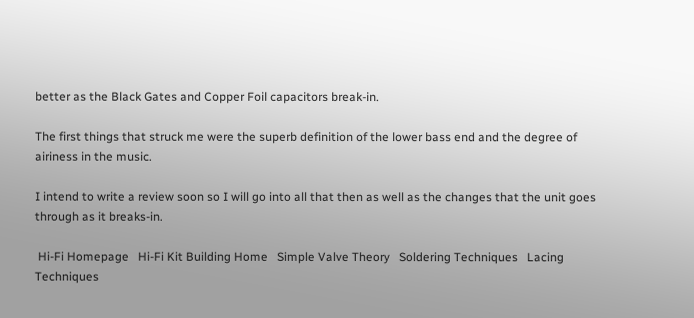better as the Black Gates and Copper Foil capacitors break-in.

The first things that struck me were the superb definition of the lower bass end and the degree of airiness in the music.

I intend to write a review soon so I will go into all that then as well as the changes that the unit goes through as it breaks-in.

 Hi-Fi Homepage   Hi-Fi Kit Building Home   Simple Valve Theory   Soldering Techniques   Lacing Techniques